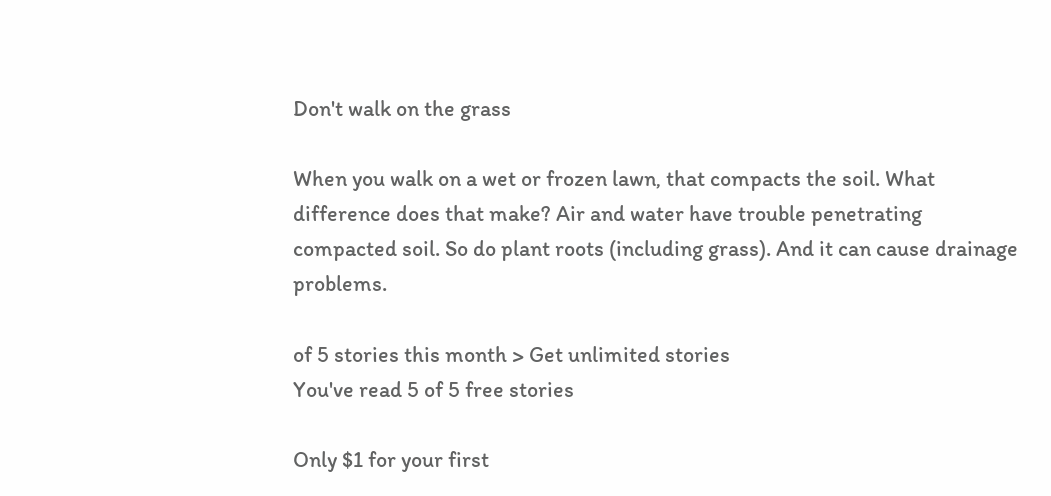Don't walk on the grass

When you walk on a wet or frozen lawn, that compacts the soil. What difference does that make? Air and water have trouble penetrating compacted soil. So do plant roots (including grass). And it can cause drainage problems.

of 5 stories this month > Get unlimited stories
You've read 5 of 5 free stories

Only $1 for your first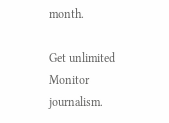month.

Get unlimited Monitor journalism.